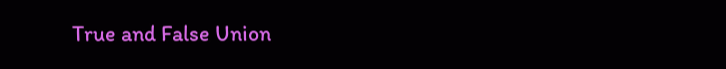True and False Union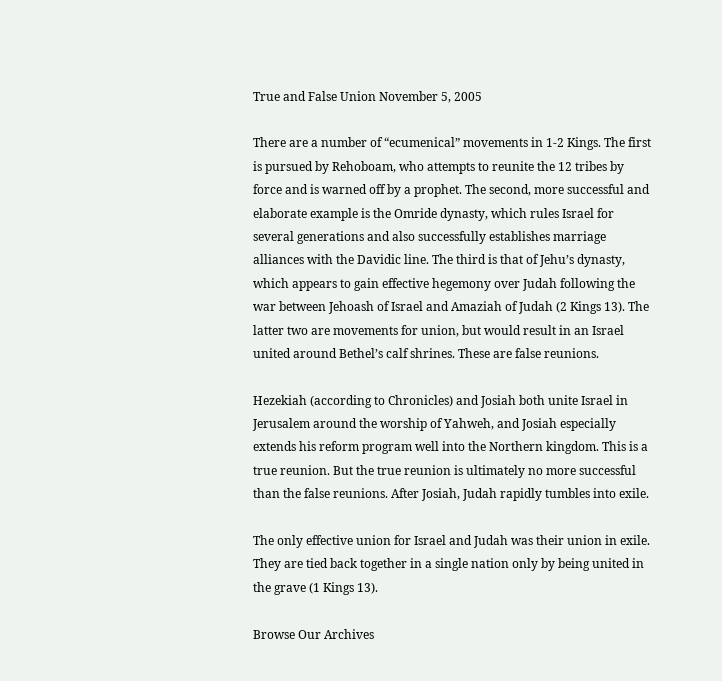True and False Union November 5, 2005

There are a number of “ecumenical” movements in 1-2 Kings. The first is pursued by Rehoboam, who attempts to reunite the 12 tribes by force and is warned off by a prophet. The second, more successful and elaborate example is the Omride dynasty, which rules Israel for several generations and also successfully establishes marriage alliances with the Davidic line. The third is that of Jehu’s dynasty, which appears to gain effective hegemony over Judah following the war between Jehoash of Israel and Amaziah of Judah (2 Kings 13). The latter two are movements for union, but would result in an Israel united around Bethel’s calf shrines. These are false reunions.

Hezekiah (according to Chronicles) and Josiah both unite Israel in Jerusalem around the worship of Yahweh, and Josiah especially extends his reform program well into the Northern kingdom. This is a true reunion. But the true reunion is ultimately no more successful than the false reunions. After Josiah, Judah rapidly tumbles into exile.

The only effective union for Israel and Judah was their union in exile. They are tied back together in a single nation only by being united in the grave (1 Kings 13).

Browse Our Archives